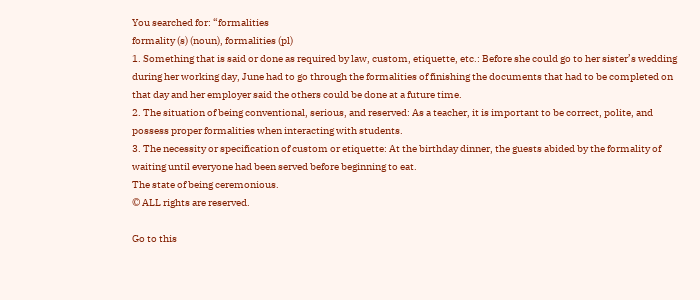You searched for: “formalities
formality (s) (noun), formalities (pl)
1. Something that is said or done as required by law, custom, etiquette, etc.: Before she could go to her sister’s wedding during her working day, June had to go through the formalities of finishing the documents that had to be completed on that day and her employer said the others could be done at a future time.
2. The situation of being conventional, serious, and reserved: As a teacher, it is important to be correct, polite, and possess proper formalities when interacting with students.
3. The necessity or specification of custom or etiquette: At the birthday dinner, the guests abided by the formality of waiting until everyone had been served before beginning to eat.
The state of being ceremonious.
© ALL rights are reserved.

Go to this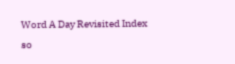Word A Day Revisited Index
so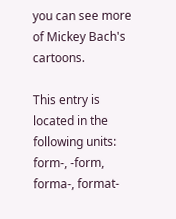you can see more of Mickey Bach's cartoons.

This entry is located in the following units: form-, -form, forma-, format-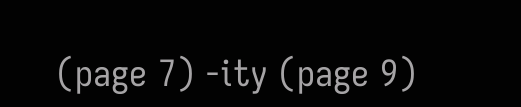(page 7) -ity (page 9)